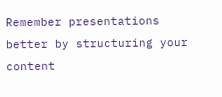Remember presentations better by structuring your content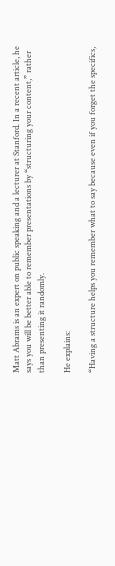Matt Abrams is an expert on public speaking and a lecturer at Stanford. In a recent article, he says you will be better able to remember presentations by “structuring your content,” rather than presenting it randomly.

He explains:

“Having a structure helps you remember what to say because even if you forget the specifics,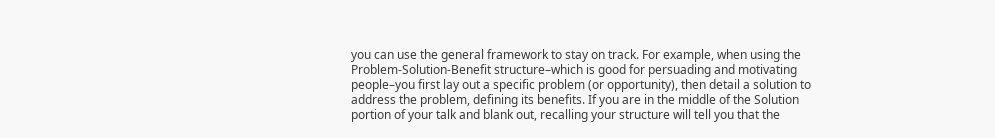you can use the general framework to stay on track. For example, when using the Problem-Solution-Benefit structure–which is good for persuading and motivating people–you first lay out a specific problem (or opportunity), then detail a solution to address the problem, defining its benefits. If you are in the middle of the Solution portion of your talk and blank out, recalling your structure will tell you that the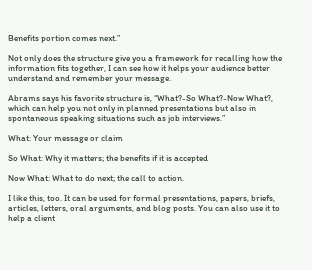Benefits portion comes next.”

Not only does the structure give you a framework for recalling how the information fits together, I can see how it helps your audience better understand and remember your message.

Abrams says his favorite structure is, “What?-So What?-Now What?, which can help you not only in planned presentations but also in spontaneous speaking situations such as job interviews.”

What: Your message or claim

So What: Why it matters; the benefits if it is accepted

Now What: What to do next; the call to action.

I like this, too. It can be used for formal presentations, papers, briefs, articles, letters, oral arguments, and blog posts. You can also use it to help a client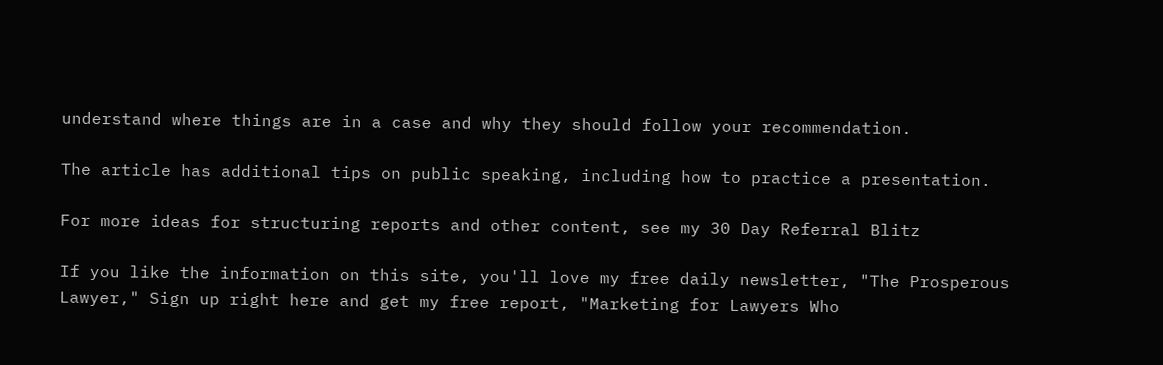understand where things are in a case and why they should follow your recommendation.

The article has additional tips on public speaking, including how to practice a presentation.

For more ideas for structuring reports and other content, see my 30 Day Referral Blitz

If you like the information on this site, you'll love my free daily newsletter, "The Prosperous Lawyer," Sign up right here and get my free report, "Marketing for Lawyers Who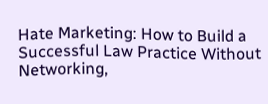Hate Marketing: How to Build a Successful Law Practice Without Networking,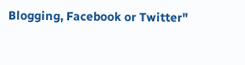Blogging, Facebook or Twitter"